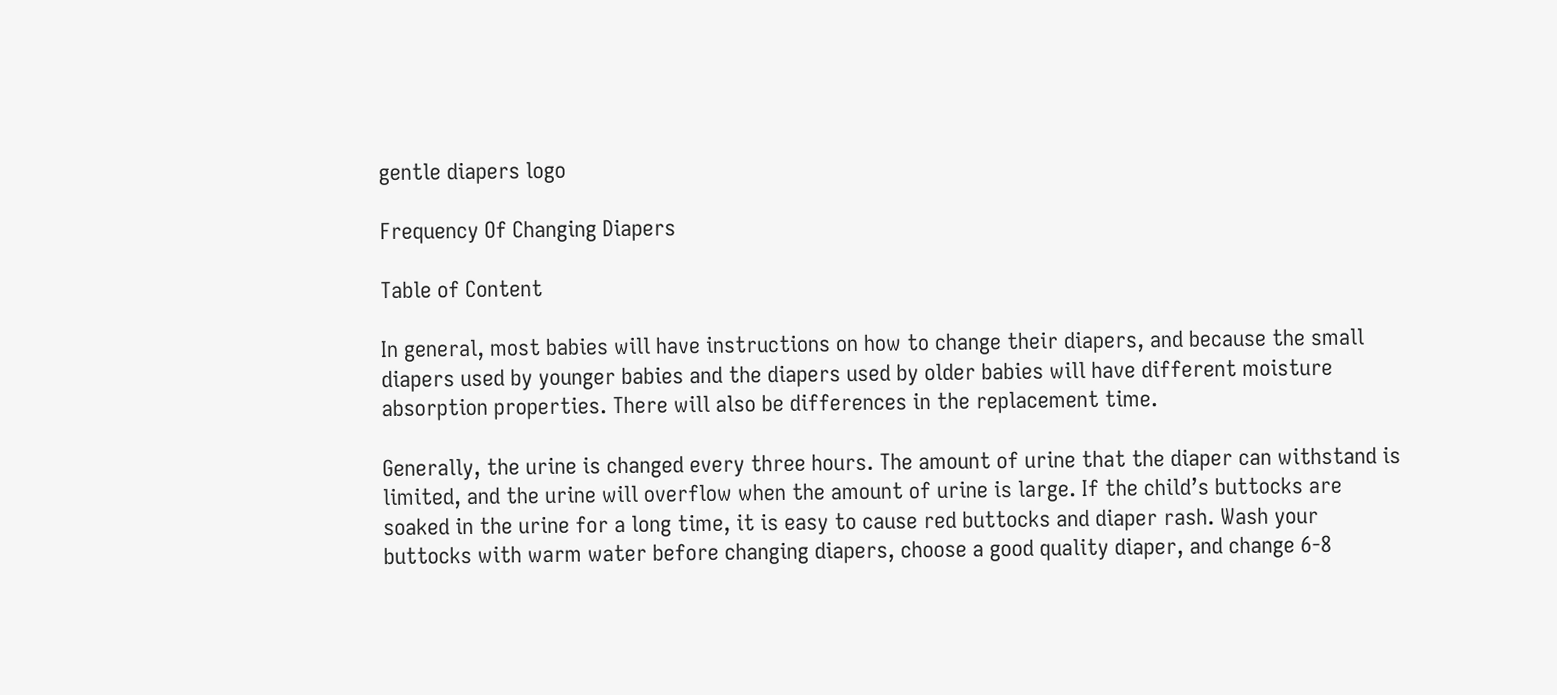gentle diapers logo

Frequency Of Changing Diapers

Table of Content

In general, most babies will have instructions on how to change their diapers, and because the small diapers used by younger babies and the diapers used by older babies will have different moisture absorption properties. There will also be differences in the replacement time.

Generally, the urine is changed every three hours. The amount of urine that the diaper can withstand is limited, and the urine will overflow when the amount of urine is large. If the child’s buttocks are soaked in the urine for a long time, it is easy to cause red buttocks and diaper rash. Wash your buttocks with warm water before changing diapers, choose a good quality diaper, and change 6-8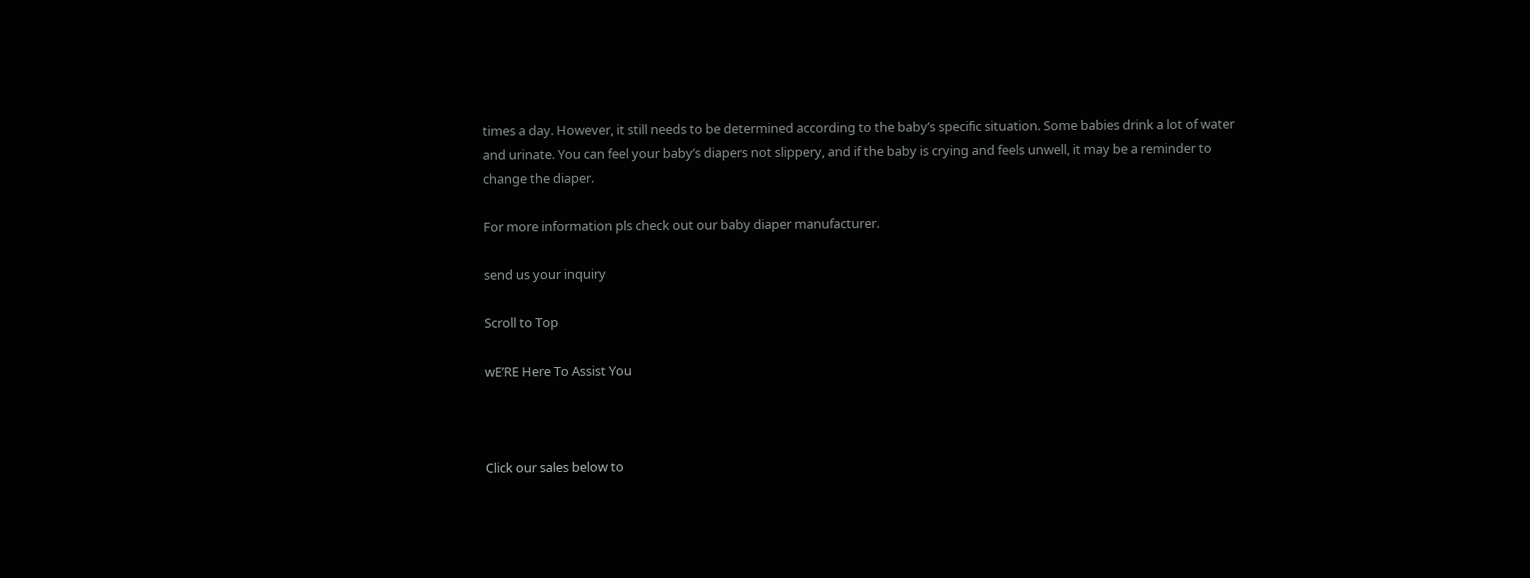times a day. However, it still needs to be determined according to the baby’s specific situation. Some babies drink a lot of water and urinate. You can feel your baby’s diapers not slippery, and if the baby is crying and feels unwell, it may be a reminder to change the diaper.

For more information pls check out our baby diaper manufacturer.

send us your inquiry

Scroll to Top

wE’RE Here To Assist You



Click our sales below to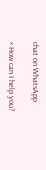chat on WhatsApp

× How can I help you?